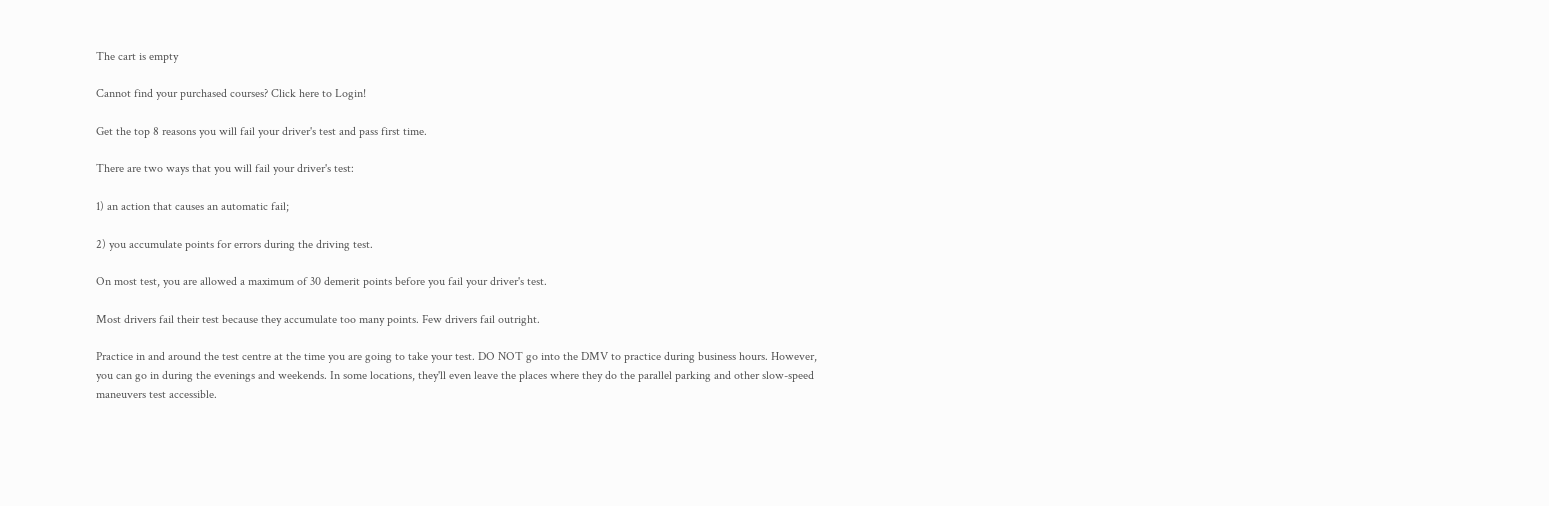The cart is empty

Cannot find your purchased courses? Click here to Login!

Get the top 8 reasons you will fail your driver's test and pass first time.

There are two ways that you will fail your driver's test:

1) an action that causes an automatic fail;

2) you accumulate points for errors during the driving test.

On most test, you are allowed a maximum of 30 demerit points before you fail your driver's test.

Most drivers fail their test because they accumulate too many points. Few drivers fail outright.

Practice in and around the test centre at the time you are going to take your test. DO NOT go into the DMV to practice during business hours. However, you can go in during the evenings and weekends. In some locations, they'll even leave the places where they do the parallel parking and other slow-speed maneuvers test accessible.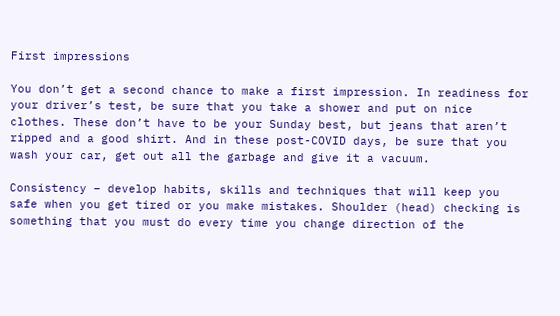First impressions

You don’t get a second chance to make a first impression. In readiness for your driver’s test, be sure that you take a shower and put on nice clothes. These don’t have to be your Sunday best, but jeans that aren’t ripped and a good shirt. And in these post-COVID days, be sure that you wash your car, get out all the garbage and give it a vacuum.

Consistency – develop habits, skills and techniques that will keep you safe when you get tired or you make mistakes. Shoulder (head) checking is something that you must do every time you change direction of the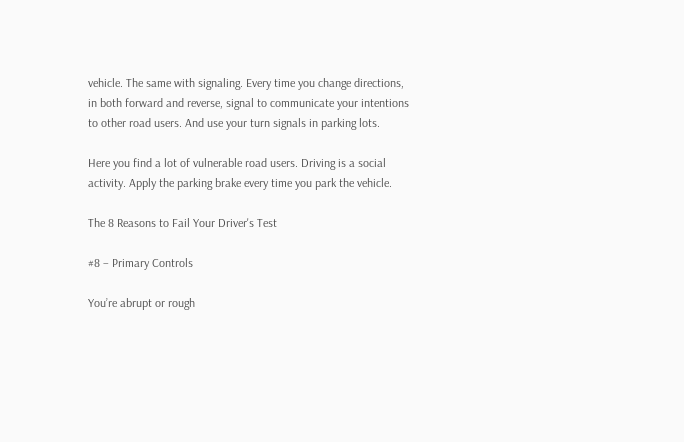vehicle. The same with signaling. Every time you change directions, in both forward and reverse, signal to communicate your intentions to other road users. And use your turn signals in parking lots.

Here you find a lot of vulnerable road users. Driving is a social activity. Apply the parking brake every time you park the vehicle.

The 8 Reasons to Fail Your Driver's Test

#8 – Primary Controls

You’re abrupt or rough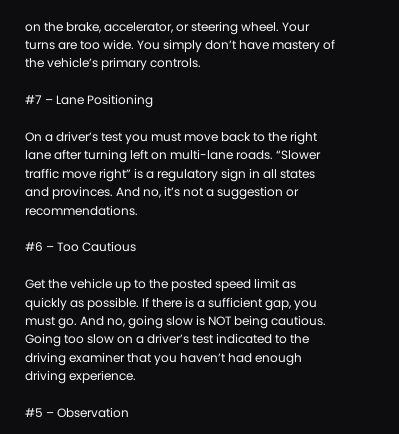on the brake, accelerator, or steering wheel. Your turns are too wide. You simply don’t have mastery of the vehicle’s primary controls.

#7 – Lane Positioning

On a driver’s test you must move back to the right lane after turning left on multi-lane roads. “Slower traffic move right” is a regulatory sign in all states and provinces. And no, it’s not a suggestion or recommendations.

#6 – Too Cautious

Get the vehicle up to the posted speed limit as quickly as possible. If there is a sufficient gap, you must go. And no, going slow is NOT being cautious. Going too slow on a driver’s test indicated to the driving examiner that you haven’t had enough driving experience.

#5 – Observation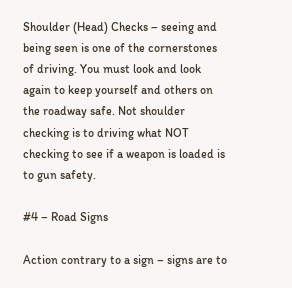Shoulder (Head) Checks – seeing and being seen is one of the cornerstones of driving. You must look and look again to keep yourself and others on the roadway safe. Not shoulder checking is to driving what NOT checking to see if a weapon is loaded is to gun safety.

#4 – Road Signs

Action contrary to a sign – signs are to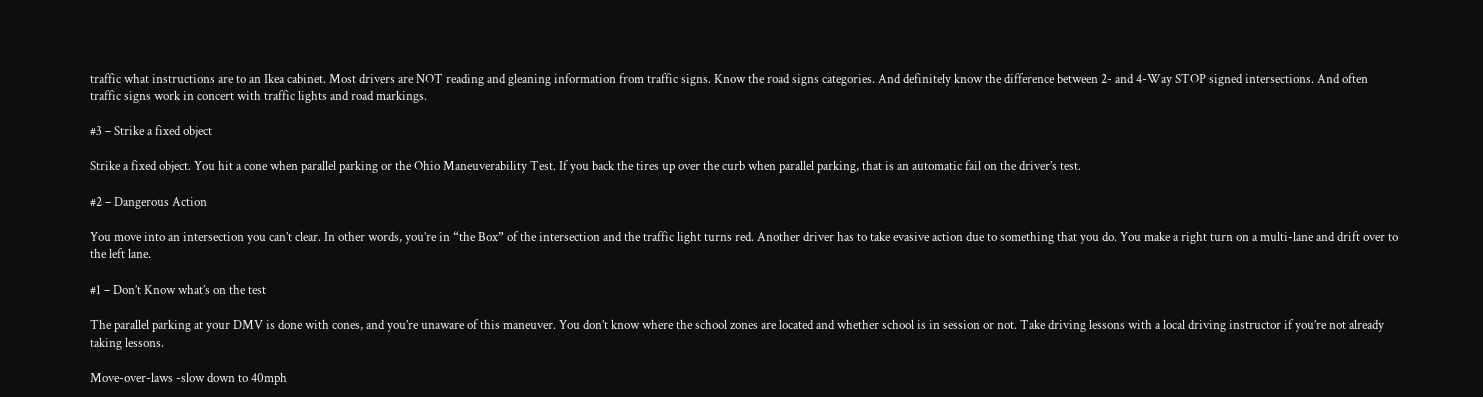traffic what instructions are to an Ikea cabinet. Most drivers are NOT reading and gleaning information from traffic signs. Know the road signs categories. And definitely know the difference between 2- and 4-Way STOP signed intersections. And often traffic signs work in concert with traffic lights and road markings.

#3 – Strike a fixed object

Strike a fixed object. You hit a cone when parallel parking or the Ohio Maneuverability Test. If you back the tires up over the curb when parallel parking, that is an automatic fail on the driver’s test.

#2 – Dangerous Action

You move into an intersection you can’t clear. In other words, you’re in “the Box” of the intersection and the traffic light turns red. Another driver has to take evasive action due to something that you do. You make a right turn on a multi-lane and drift over to the left lane.

#1 – Don’t Know what’s on the test

The parallel parking at your DMV is done with cones, and you’re unaware of this maneuver. You don’t know where the school zones are located and whether school is in session or not. Take driving lessons with a local driving instructor if you’re not already taking lessons.

Move-over-laws -slow down to 40mph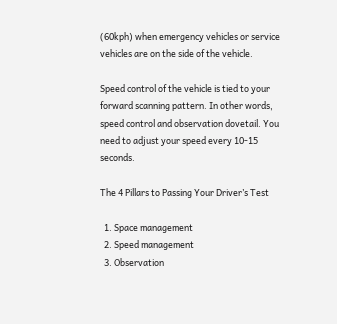(60kph) when emergency vehicles or service vehicles are on the side of the vehicle.

Speed control of the vehicle is tied to your forward scanning pattern. In other words, speed control and observation dovetail. You need to adjust your speed every 10-15 seconds.

The 4 Pillars to Passing Your Driver’s Test

  1. Space management
  2. Speed management
  3. Observation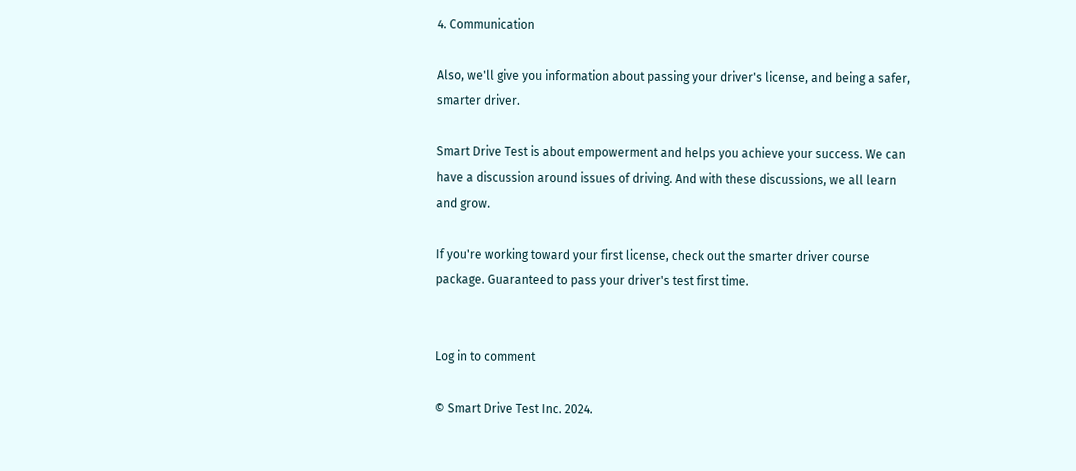4. Communication

Also, we'll give you information about passing your driver's license, and being a safer, smarter driver.

Smart Drive Test is about empowerment and helps you achieve your success. We can have a discussion around issues of driving. And with these discussions, we all learn and grow.

If you're working toward your first license, check out the smarter driver course package. Guaranteed to pass your driver's test first time.


Log in to comment

© Smart Drive Test Inc. 2024.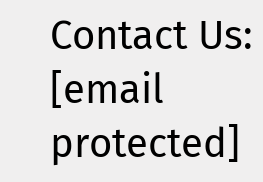Contact Us: [email protected]